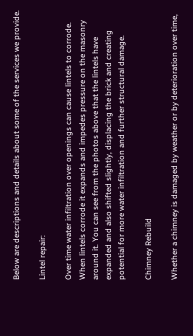Below are descriptions and details about some of the services we provide.

Lintel repair:

Over time water infiltration over openings can cause lintels to corrode. When lintels corrode it expands and impedes pressure on the masonry around it. You can see from the photos above that the lintels have expanded and also shifted slightly, displacing the brick and creating potential for more water infiltration and further structural damage.

Chimney Rebuild

Whether a chimney is damaged by weather or by deterioration over time,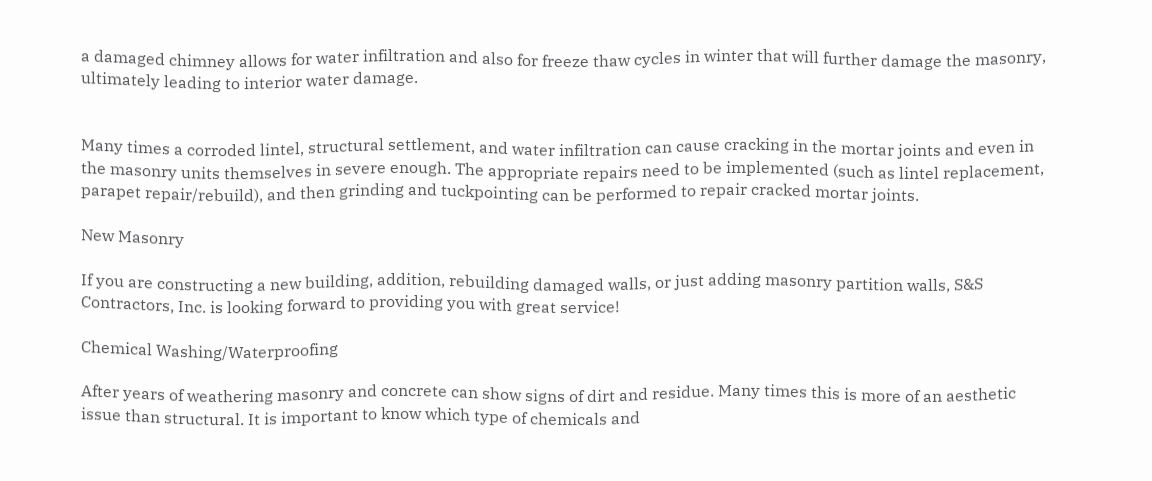a damaged chimney allows for water infiltration and also for freeze thaw cycles in winter that will further damage the masonry, ultimately leading to interior water damage.


Many times a corroded lintel, structural settlement, and water infiltration can cause cracking in the mortar joints and even in the masonry units themselves in severe enough. The appropriate repairs need to be implemented (such as lintel replacement, parapet repair/rebuild), and then grinding and tuckpointing can be performed to repair cracked mortar joints.

New Masonry

If you are constructing a new building, addition, rebuilding damaged walls, or just adding masonry partition walls, S&S Contractors, Inc. is looking forward to providing you with great service!

Chemical Washing/Waterproofing

After years of weathering masonry and concrete can show signs of dirt and residue. Many times this is more of an aesthetic issue than structural. It is important to know which type of chemicals and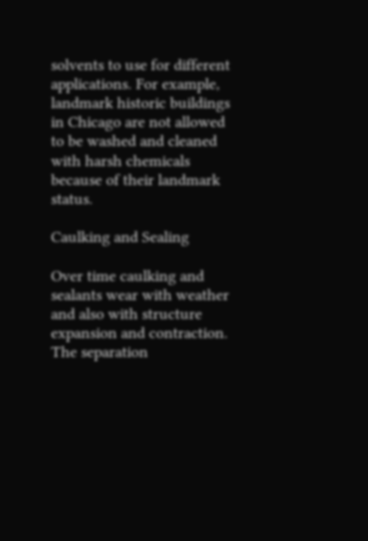solvents to use for different applications. For example, landmark historic buildings in Chicago are not allowed to be washed and cleaned with harsh chemicals because of their landmark status.

Caulking and Sealing

Over time caulking and sealants wear with weather and also with structure expansion and contraction. The separation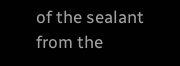of the sealant from the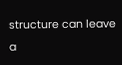structure can leave a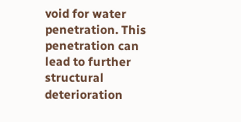void for water penetration. This penetration can lead to further structural deterioration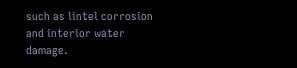such as lintel corrosion and interior water damage.